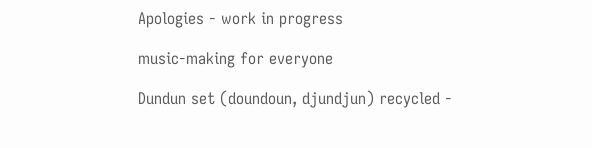Apologies - work in progress

music-making for everyone

Dundun set (doundoun, djundjun) recycled -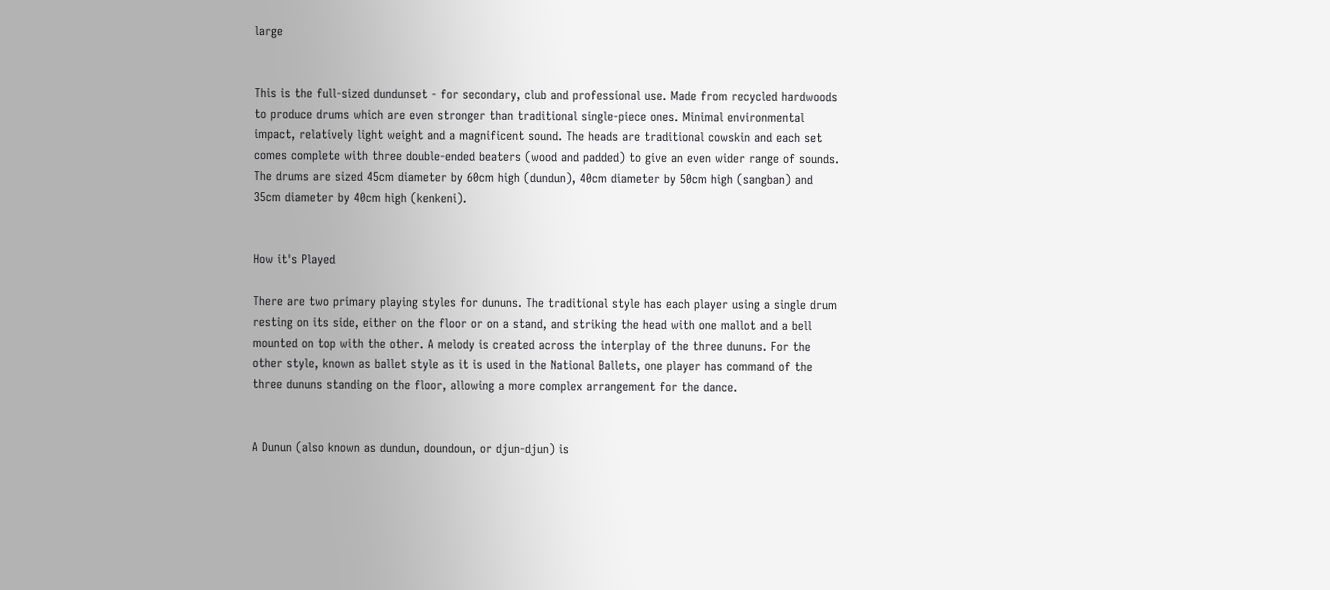large


This is the full-sized dundunset - for secondary, club and professional use. Made from recycled hardwoods to produce drums which are even stronger than traditional single-piece ones. Minimal environmental impact, relatively light weight and a magnificent sound. The heads are traditional cowskin and each set comes complete with three double-ended beaters (wood and padded) to give an even wider range of sounds. The drums are sized 45cm diameter by 60cm high (dundun), 40cm diameter by 50cm high (sangban) and 35cm diameter by 40cm high (kenkeni).


How it's Played

There are two primary playing styles for dununs. The traditional style has each player using a single drum resting on its side, either on the floor or on a stand, and striking the head with one mallot and a bell mounted on top with the other. A melody is created across the interplay of the three dununs. For the other style, known as ballet style as it is used in the National Ballets, one player has command of the three dununs standing on the floor, allowing a more complex arrangement for the dance.


A Dunun (also known as dundun, doundoun, or djun-djun) is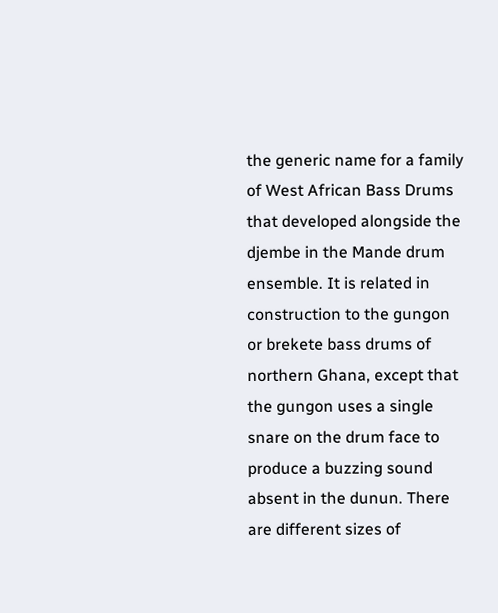the generic name for a family of West African Bass Drums that developed alongside the djembe in the Mande drum ensemble. It is related in construction to the gungon or brekete bass drums of northern Ghana, except that the gungon uses a single snare on the drum face to produce a buzzing sound absent in the dunun. There are different sizes of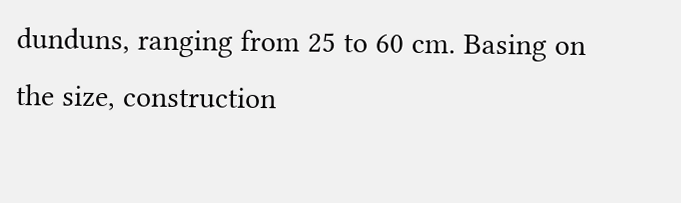dunduns, ranging from 25 to 60 cm. Basing on the size, construction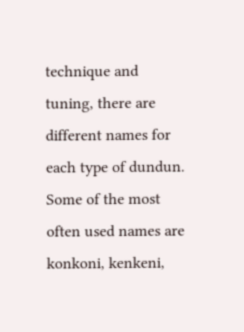technique and tuning, there are different names for each type of dundun. Some of the most often used names are konkoni, kenkeni,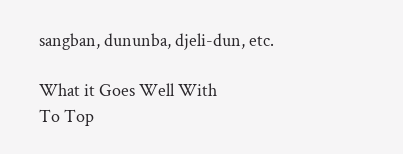sangban, dununba, djeli-dun, etc.

What it Goes Well With
To Top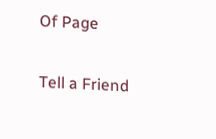Of Page

Tell a Friend